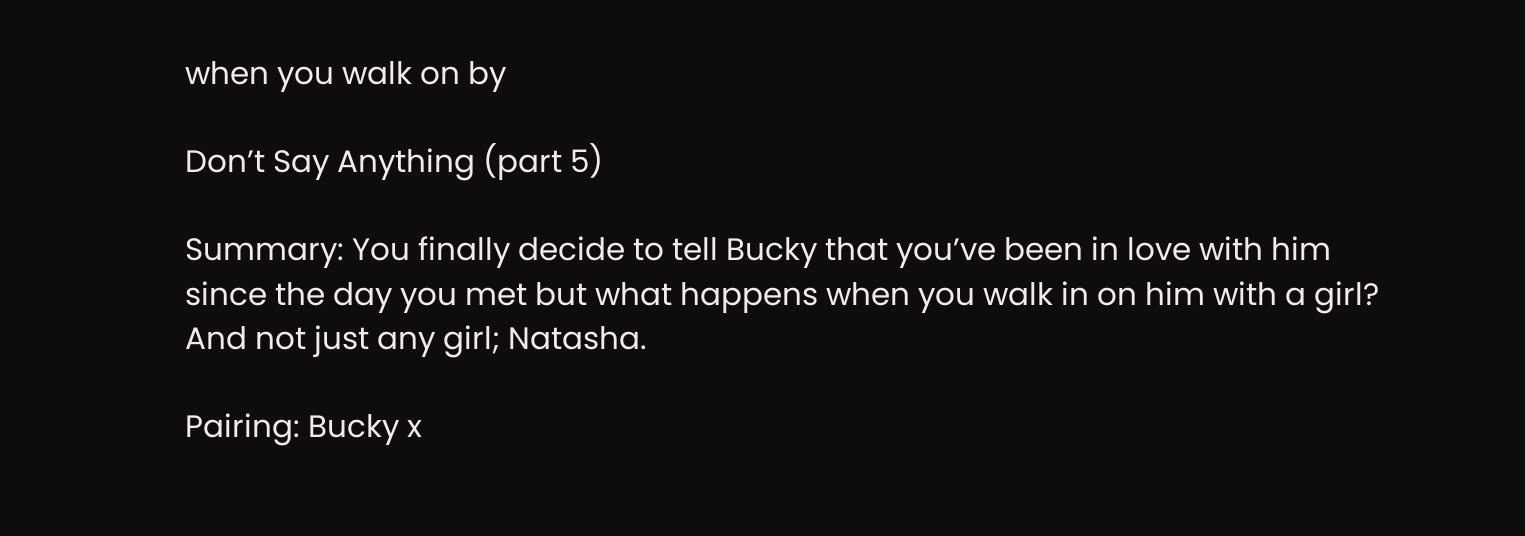when you walk on by

Don’t Say Anything (part 5)

Summary: You finally decide to tell Bucky that you’ve been in love with him since the day you met but what happens when you walk in on him with a girl? And not just any girl; Natasha.

Pairing: Bucky x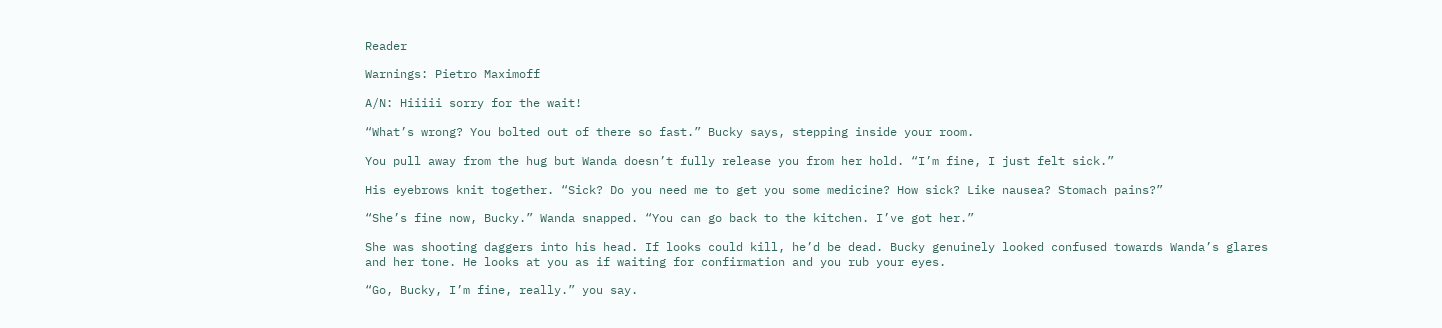Reader

Warnings: Pietro Maximoff

A/N: Hiiiii sorry for the wait!

“What’s wrong? You bolted out of there so fast.” Bucky says, stepping inside your room.

You pull away from the hug but Wanda doesn’t fully release you from her hold. “I’m fine, I just felt sick.”

His eyebrows knit together. “Sick? Do you need me to get you some medicine? How sick? Like nausea? Stomach pains?”

“She’s fine now, Bucky.” Wanda snapped. “You can go back to the kitchen. I’ve got her.”

She was shooting daggers into his head. If looks could kill, he’d be dead. Bucky genuinely looked confused towards Wanda’s glares and her tone. He looks at you as if waiting for confirmation and you rub your eyes.

“Go, Bucky, I’m fine, really.” you say.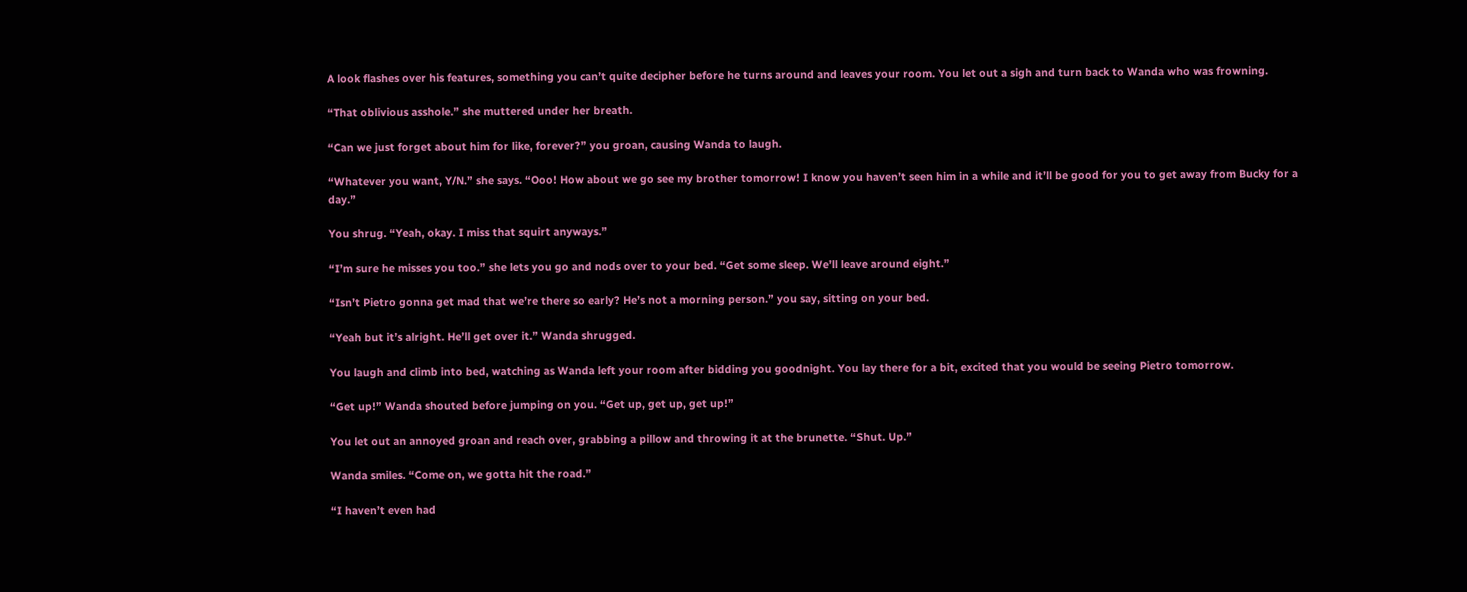A look flashes over his features, something you can’t quite decipher before he turns around and leaves your room. You let out a sigh and turn back to Wanda who was frowning.

“That oblivious asshole.” she muttered under her breath.

“Can we just forget about him for like, forever?” you groan, causing Wanda to laugh.

“Whatever you want, Y/N.” she says. “Ooo! How about we go see my brother tomorrow! I know you haven’t seen him in a while and it’ll be good for you to get away from Bucky for a day.”

You shrug. “Yeah, okay. I miss that squirt anyways.”

“I’m sure he misses you too.” she lets you go and nods over to your bed. “Get some sleep. We’ll leave around eight.”

“Isn’t Pietro gonna get mad that we’re there so early? He’s not a morning person.” you say, sitting on your bed.

“Yeah but it’s alright. He’ll get over it.” Wanda shrugged.

You laugh and climb into bed, watching as Wanda left your room after bidding you goodnight. You lay there for a bit, excited that you would be seeing Pietro tomorrow.

“Get up!” Wanda shouted before jumping on you. “Get up, get up, get up!”

You let out an annoyed groan and reach over, grabbing a pillow and throwing it at the brunette. “Shut. Up.”

Wanda smiles. “Come on, we gotta hit the road.”

“I haven’t even had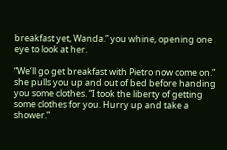breakfast yet, Wanda.” you whine, opening one eye to look at her.

“We’ll go get breakfast with Pietro now come on.” she pulls you up and out of bed before handing you some clothes. “I took the liberty of getting some clothes for you. Hurry up and take a shower.”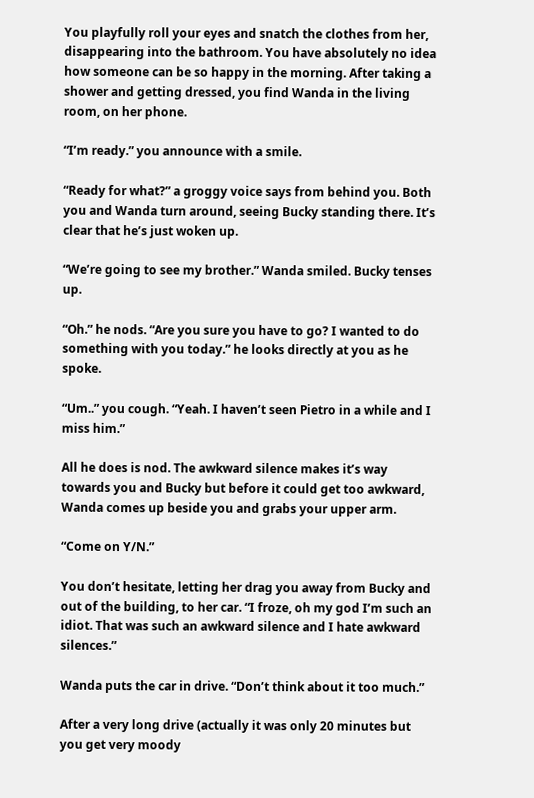You playfully roll your eyes and snatch the clothes from her, disappearing into the bathroom. You have absolutely no idea how someone can be so happy in the morning. After taking a shower and getting dressed, you find Wanda in the living room, on her phone.

“I’m ready.” you announce with a smile.

“Ready for what?” a groggy voice says from behind you. Both you and Wanda turn around, seeing Bucky standing there. It’s clear that he’s just woken up.

“We’re going to see my brother.” Wanda smiled. Bucky tenses up.

“Oh.” he nods. “Are you sure you have to go? I wanted to do something with you today.” he looks directly at you as he spoke.

“Um..” you cough. “Yeah. I haven’t seen Pietro in a while and I miss him.”

All he does is nod. The awkward silence makes it’s way towards you and Bucky but before it could get too awkward, Wanda comes up beside you and grabs your upper arm.

“Come on Y/N.”

You don’t hesitate, letting her drag you away from Bucky and out of the building, to her car. “I froze, oh my god I’m such an idiot. That was such an awkward silence and I hate awkward silences.”

Wanda puts the car in drive. “Don’t think about it too much.”

After a very long drive (actually it was only 20 minutes but you get very moody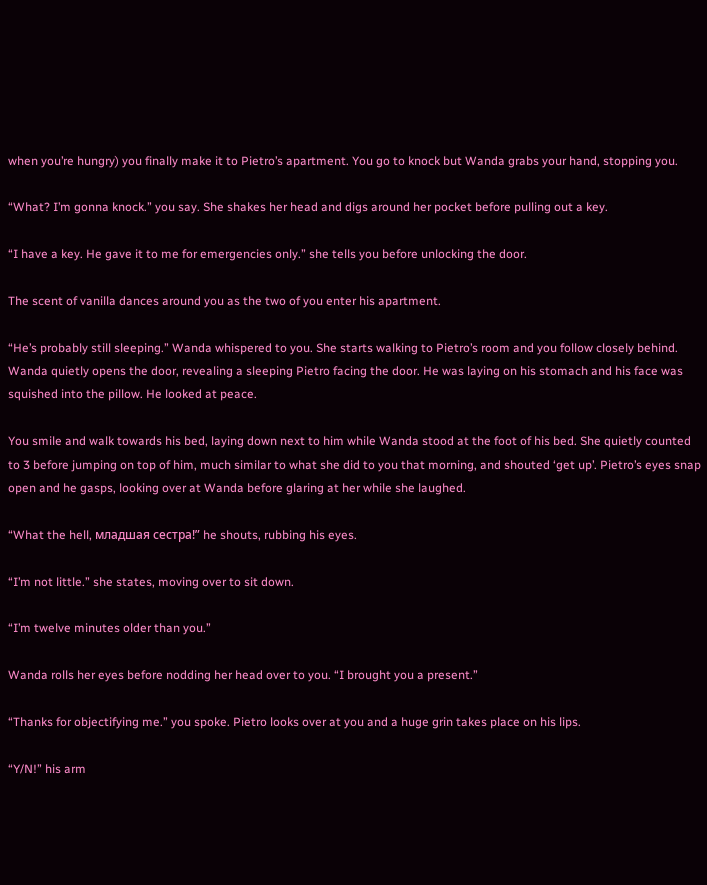when you’re hungry) you finally make it to Pietro’s apartment. You go to knock but Wanda grabs your hand, stopping you.

“What? I’m gonna knock.” you say. She shakes her head and digs around her pocket before pulling out a key.

“I have a key. He gave it to me for emergencies only.” she tells you before unlocking the door.

The scent of vanilla dances around you as the two of you enter his apartment.

“He’s probably still sleeping.” Wanda whispered to you. She starts walking to Pietro’s room and you follow closely behind. Wanda quietly opens the door, revealing a sleeping Pietro facing the door. He was laying on his stomach and his face was squished into the pillow. He looked at peace.

You smile and walk towards his bed, laying down next to him while Wanda stood at the foot of his bed. She quietly counted to 3 before jumping on top of him, much similar to what she did to you that morning, and shouted ‘get up’. Pietro’s eyes snap open and he gasps, looking over at Wanda before glaring at her while she laughed.

“What the hell, младшая сестра!” he shouts, rubbing his eyes.

“I’m not little.” she states, moving over to sit down.

“I’m twelve minutes older than you.”

Wanda rolls her eyes before nodding her head over to you. “I brought you a present.”

“Thanks for objectifying me.” you spoke. Pietro looks over at you and a huge grin takes place on his lips.

“Y/N!” his arm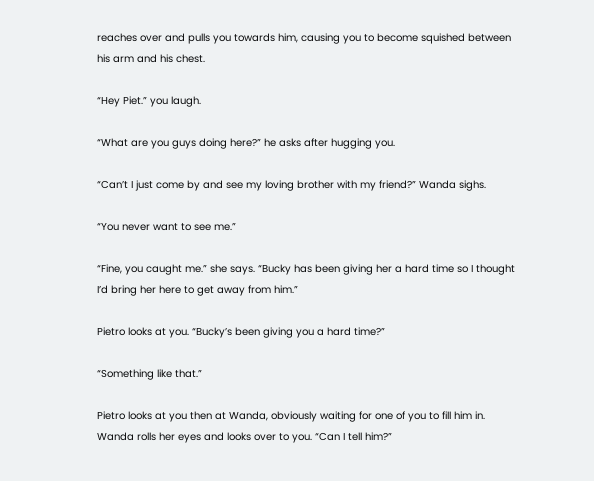reaches over and pulls you towards him, causing you to become squished between his arm and his chest.

“Hey Piet.” you laugh.

“What are you guys doing here?” he asks after hugging you.

“Can’t I just come by and see my loving brother with my friend?” Wanda sighs.

“You never want to see me.”

“Fine, you caught me.” she says. “Bucky has been giving her a hard time so I thought I’d bring her here to get away from him.”

Pietro looks at you. “Bucky’s been giving you a hard time?”

“Something like that.”

Pietro looks at you then at Wanda, obviously waiting for one of you to fill him in. Wanda rolls her eyes and looks over to you. “Can I tell him?”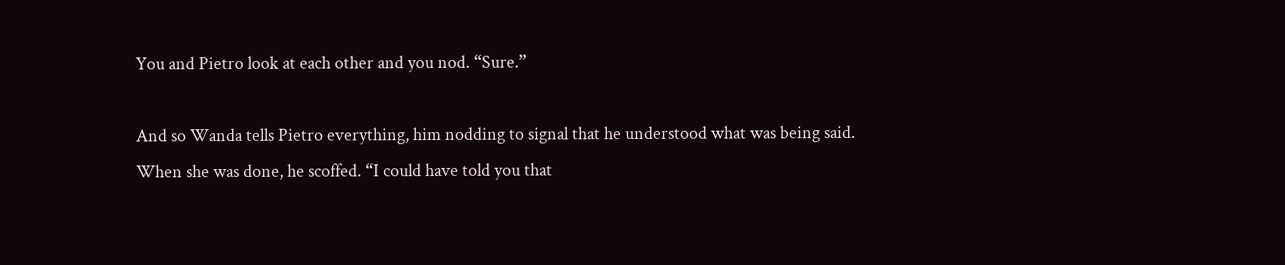You and Pietro look at each other and you nod. “Sure.”

And so Wanda tells Pietro everything, him nodding to signal that he understood what was being said. When she was done, he scoffed. “I could have told you that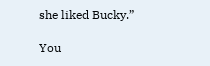she liked Bucky.”

You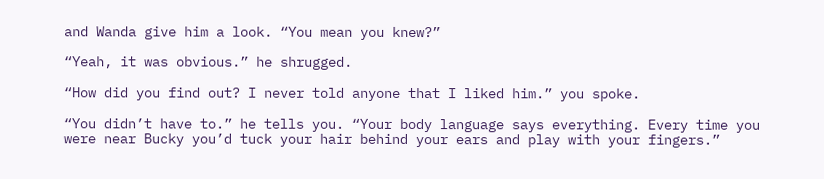and Wanda give him a look. “You mean you knew?”

“Yeah, it was obvious.” he shrugged.

“How did you find out? I never told anyone that I liked him.” you spoke.

“You didn’t have to.” he tells you. “Your body language says everything. Every time you were near Bucky you’d tuck your hair behind your ears and play with your fingers.”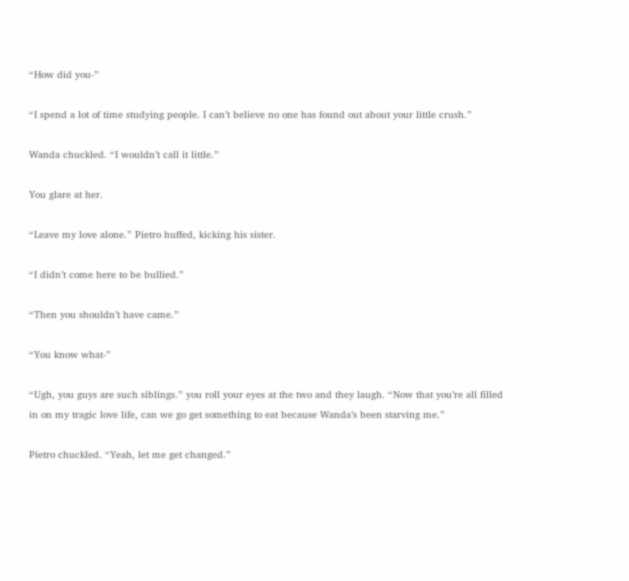“How did you-”

“I spend a lot of time studying people. I can’t believe no one has found out about your little crush.”

Wanda chuckled. “I wouldn’t call it little.”

You glare at her.

“Leave my love alone.” Pietro huffed, kicking his sister.

“I didn’t come here to be bullied.”

“Then you shouldn’t have came.”

“You know what-”

“Ugh, you guys are such siblings.” you roll your eyes at the two and they laugh. “Now that you’re all filled in on my tragic love life, can we go get something to eat because Wanda’s been starving me.”

Pietro chuckled. “Yeah, let me get changed.”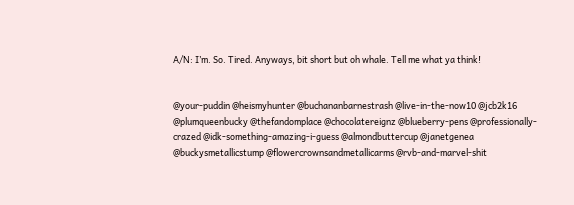A/N: I’m. So. Tired. Anyways, bit short but oh whale. Tell me what ya think!


@your-puddin @heismyhunter @buchananbarnestrash @live-in-the-now10 @jcb2k16 @plumqueenbucky @thefandomplace @chocolatereignz @blueberry-pens @professionally-crazed @idk-something-amazing-i-guess @almondbuttercup @janetgenea @buckysmetallicstump @flowercrownsandmetallicarms @rvb-and-marvel-shit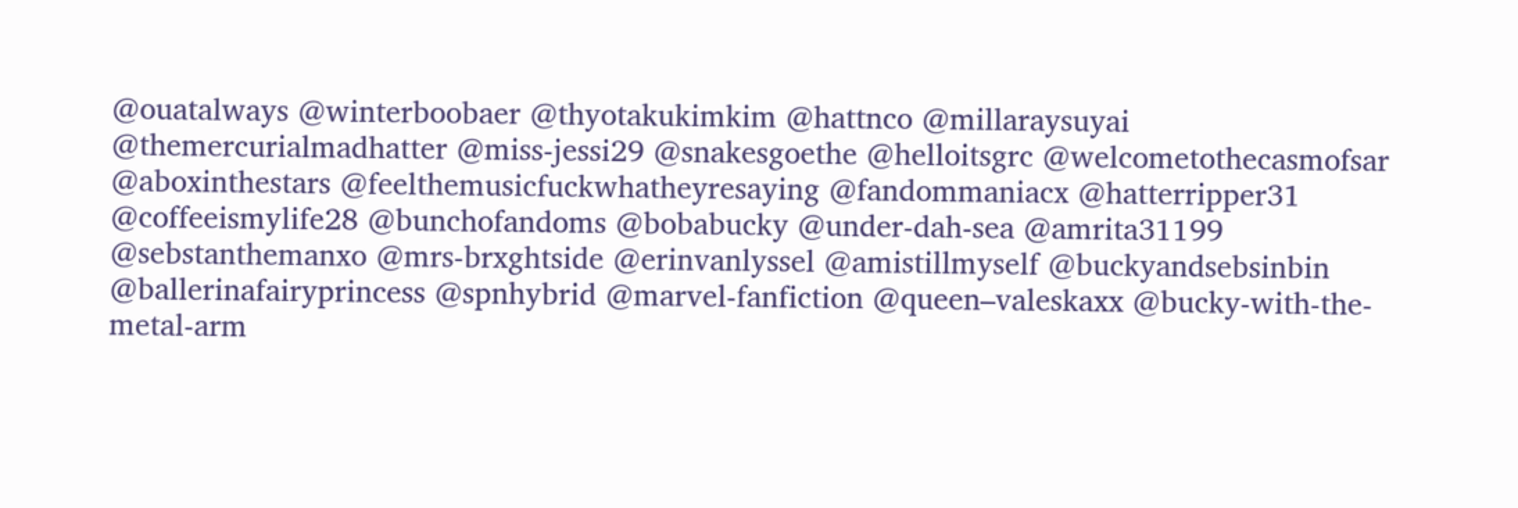@ouatalways @winterboobaer @thyotakukimkim @hattnco @millaraysuyai @themercurialmadhatter @miss-jessi29 @snakesgoethe @helloitsgrc @welcometothecasmofsar @aboxinthestars @feelthemusicfuckwhatheyresaying @fandommaniacx @hatterripper31 @coffeeismylife28 @bunchofandoms @bobabucky @under-dah-sea @amrita31199 @sebstanthemanxo @mrs-brxghtside @erinvanlyssel @amistillmyself @buckyandsebsinbin @ballerinafairyprincess @spnhybrid @marvel-fanfiction @queen–valeskaxx @bucky-with-the-metal-arm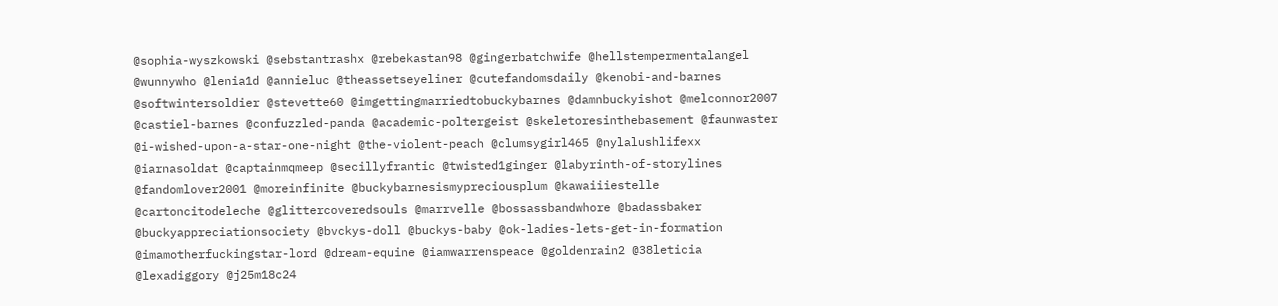@sophia-wyszkowski @sebstantrashx @rebekastan98 @gingerbatchwife @hellstempermentalangel @wunnywho @lenia1d @annieluc @theassetseyeliner @cutefandomsdaily @kenobi-and-barnes @softwintersoldier @stevette60 @imgettingmarriedtobuckybarnes @damnbuckyishot @melconnor2007 @castiel-barnes @confuzzled-panda @academic-poltergeist @skeletoresinthebasement @faunwaster @i-wished-upon-a-star-one-night @the-violent-peach @clumsygirl465 @nylalushlifexx @iarnasoldat @captainmqmeep @secillyfrantic @twisted1ginger @labyrinth-of-storylines @fandomlover2001 @moreinfinite @buckybarnesismypreciousplum @kawaiiiestelle @cartoncitodeleche @glittercoveredsouls @marrvelle @bossassbandwhore @badassbaker @buckyappreciationsociety @bvckys-doll @buckys-baby @ok-ladies-lets-get-in-formation @imamotherfuckingstar-lord @dream-equine @iamwarrenspeace @goldenrain2 @38leticia @lexadiggory @j25m18c24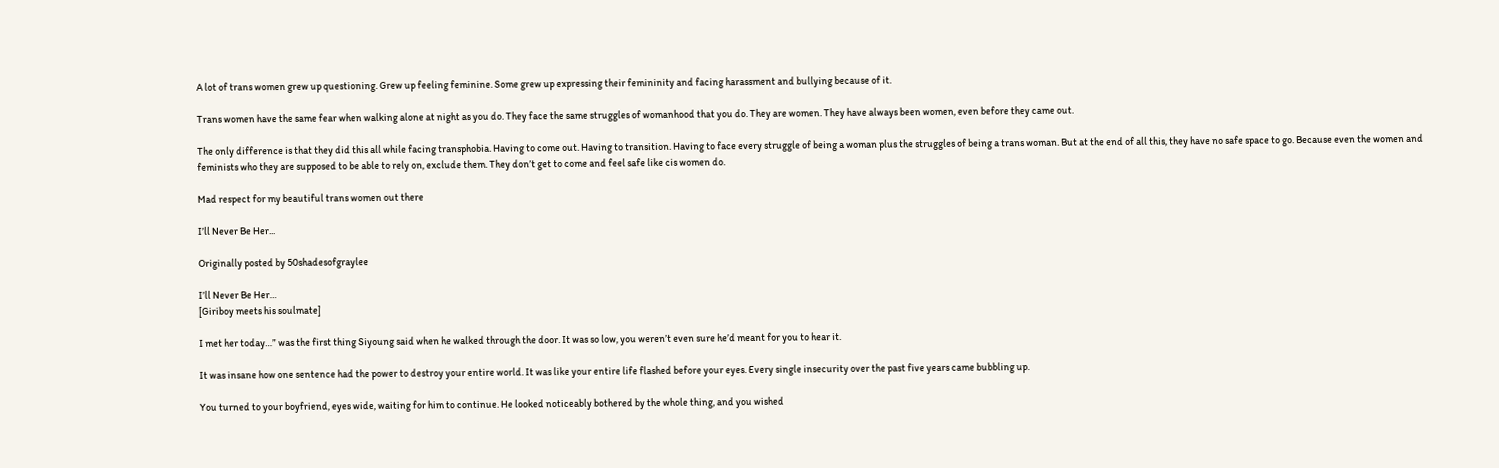A lot of trans women grew up questioning. Grew up feeling feminine. Some grew up expressing their femininity and facing harassment and bullying because of it.

Trans women have the same fear when walking alone at night as you do. They face the same struggles of womanhood that you do. They are women. They have always been women, even before they came out.

The only difference is that they did this all while facing transphobia. Having to come out. Having to transition. Having to face every struggle of being a woman plus the struggles of being a trans woman. But at the end of all this, they have no safe space to go. Because even the women and feminists who they are supposed to be able to rely on, exclude them. They don’t get to come and feel safe like cis women do.

Mad respect for my beautiful trans women out there

I’ll Never Be Her...

Originally posted by 50shadesofgraylee

I’ll Never Be Her…
[Giriboy meets his soulmate]

I met her today…” was the first thing Siyoung said when he walked through the door. It was so low, you weren’t even sure he’d meant for you to hear it.

It was insane how one sentence had the power to destroy your entire world. It was like your entire life flashed before your eyes. Every single insecurity over the past five years came bubbling up.

You turned to your boyfriend, eyes wide, waiting for him to continue. He looked noticeably bothered by the whole thing, and you wished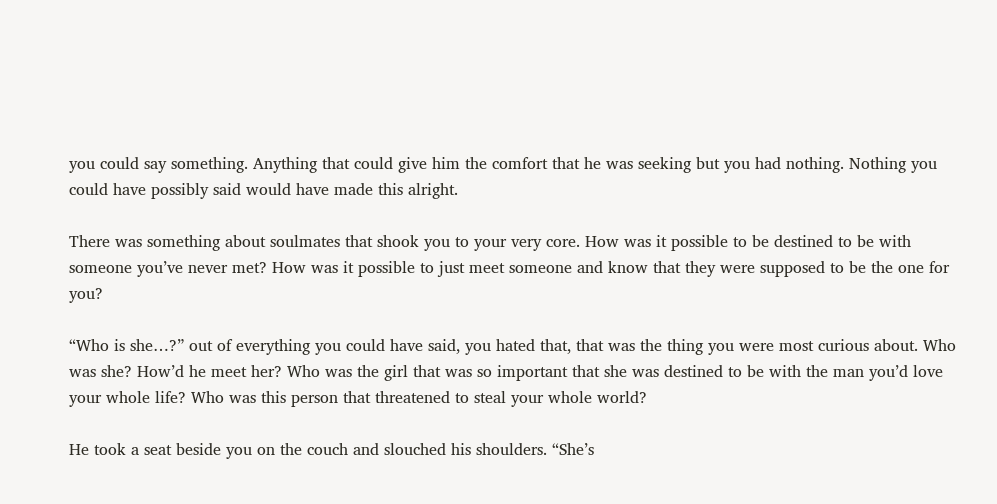you could say something. Anything that could give him the comfort that he was seeking but you had nothing. Nothing you could have possibly said would have made this alright.

There was something about soulmates that shook you to your very core. How was it possible to be destined to be with someone you’ve never met? How was it possible to just meet someone and know that they were supposed to be the one for you?

“Who is she…?” out of everything you could have said, you hated that, that was the thing you were most curious about. Who was she? How’d he meet her? Who was the girl that was so important that she was destined to be with the man you’d love your whole life? Who was this person that threatened to steal your whole world?

He took a seat beside you on the couch and slouched his shoulders. “She’s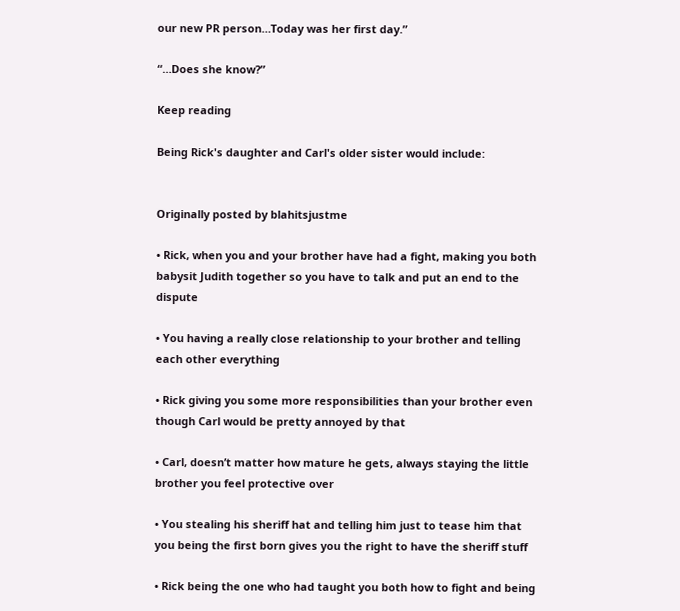our new PR person…Today was her first day.”

“…Does she know?”

Keep reading

Being Rick's daughter and Carl's older sister would include:


Originally posted by blahitsjustme

• Rick, when you and your brother have had a fight, making you both babysit Judith together so you have to talk and put an end to the dispute

• You having a really close relationship to your brother and telling each other everything

• Rick giving you some more responsibilities than your brother even though Carl would be pretty annoyed by that

• Carl, doesn’t matter how mature he gets, always staying the little brother you feel protective over

• You stealing his sheriff hat and telling him just to tease him that you being the first born gives you the right to have the sheriff stuff

• Rick being the one who had taught you both how to fight and being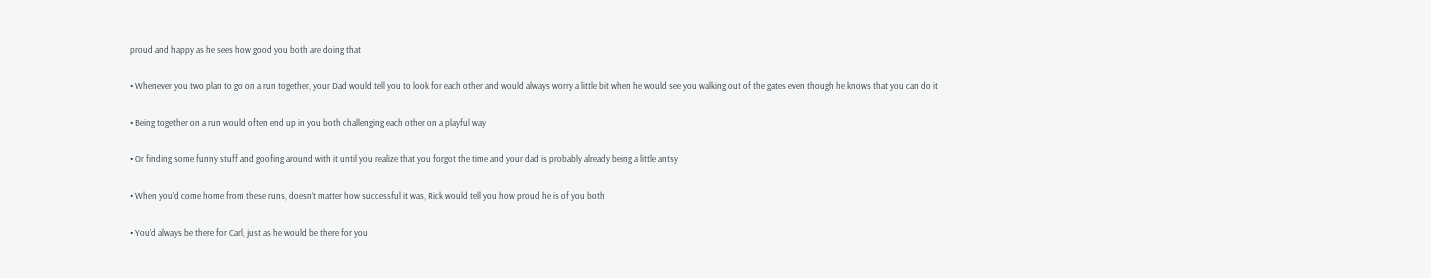proud and happy as he sees how good you both are doing that

• Whenever you two plan to go on a run together, your Dad would tell you to look for each other and would always worry a little bit when he would see you walking out of the gates even though he knows that you can do it

• Being together on a run would often end up in you both challenging each other on a playful way

• Or finding some funny stuff and goofing around with it until you realize that you forgot the time and your dad is probably already being a little antsy

• When you’d come home from these runs, doesn’t matter how successful it was, Rick would tell you how proud he is of you both

• You’d always be there for Carl, just as he would be there for you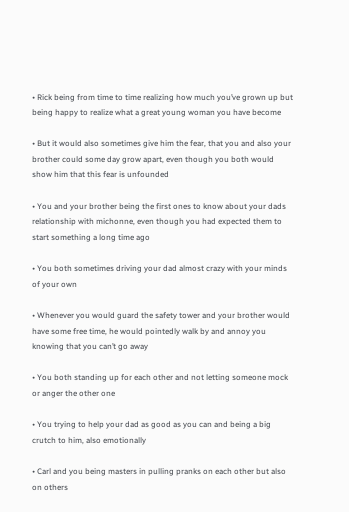• Rick being from time to time realizing how much you’ve grown up but being happy to realize what a great young woman you have become

• But it would also sometimes give him the fear, that you and also your brother could some day grow apart, even though you both would show him that this fear is unfounded

• You and your brother being the first ones to know about your dads relationship with michonne, even though you had expected them to start something a long time ago

• You both sometimes driving your dad almost crazy with your minds of your own

• Whenever you would guard the safety tower and your brother would have some free time, he would pointedly walk by and annoy you knowing that you can’t go away

• You both standing up for each other and not letting someone mock or anger the other one

• You trying to help your dad as good as you can and being a big crutch to him, also emotionally

• Carl and you being masters in pulling pranks on each other but also on others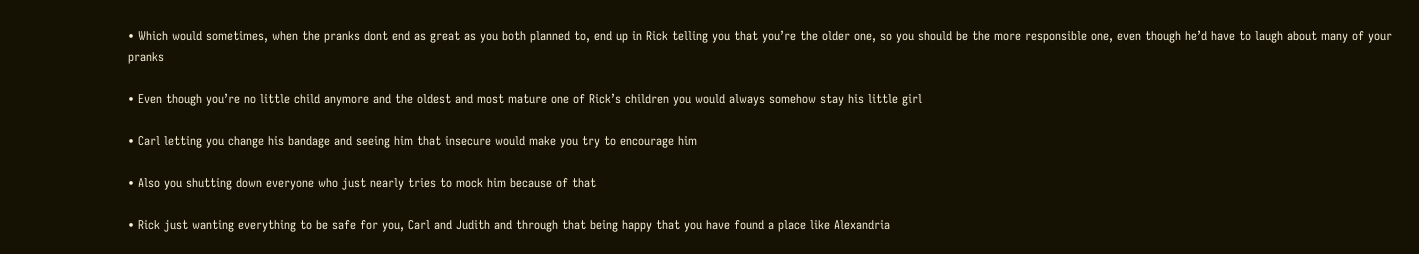• Which would sometimes, when the pranks dont end as great as you both planned to, end up in Rick telling you that you’re the older one, so you should be the more responsible one, even though he’d have to laugh about many of your pranks

• Even though you’re no little child anymore and the oldest and most mature one of Rick’s children you would always somehow stay his little girl

• Carl letting you change his bandage and seeing him that insecure would make you try to encourage him

• Also you shutting down everyone who just nearly tries to mock him because of that

• Rick just wanting everything to be safe for you, Carl and Judith and through that being happy that you have found a place like Alexandria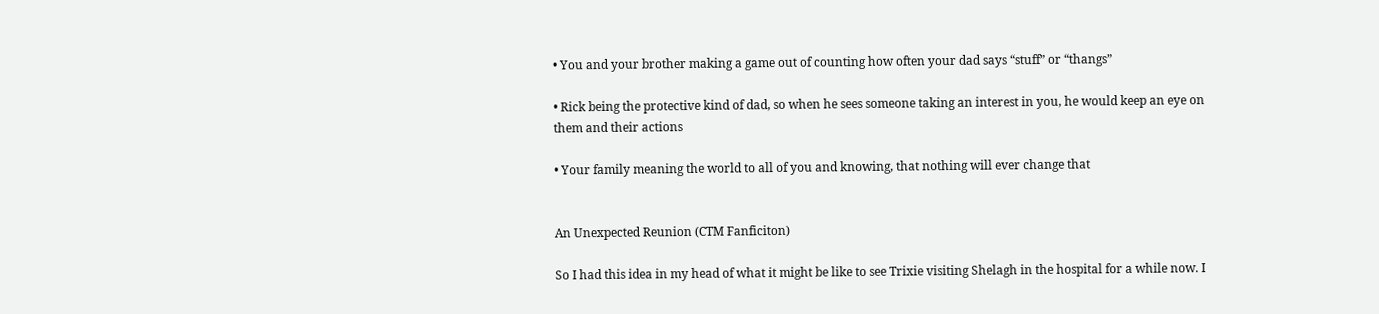• You and your brother making a game out of counting how often your dad says “stuff” or “thangs”

• Rick being the protective kind of dad, so when he sees someone taking an interest in you, he would keep an eye on them and their actions

• Your family meaning the world to all of you and knowing, that nothing will ever change that


An Unexpected Reunion (CTM Fanficiton)

So I had this idea in my head of what it might be like to see Trixie visiting Shelagh in the hospital for a while now. I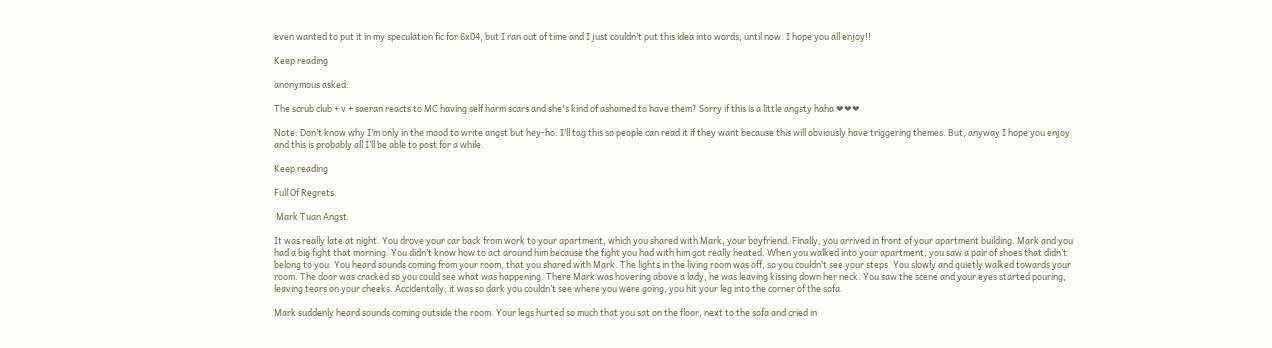even wanted to put it in my speculation fic for 6x04, but I ran out of time and I just couldn’t put this idea into words, until now. I hope you all enjoy!!

Keep reading

anonymous asked:

The scrub club + v + saeran reacts to MC having self harm scars and she's kind of ashamed to have them? Sorry if this is a little angsty haha ❤❤❤

Note: Don’t know why I’m only in the mood to write angst but hey-ho. I’ll tag this so people can read it if they want because this will obviously have triggering themes. But, anyway I hope you enjoy and this is probably all I’ll be able to post for a while.

Keep reading

Full Of Regrets

 Mark Tuan Angst

It was really late at night. You drove your car back from work to your apartment, which you shared with Mark, your boyfriend. Finally, you arrived in front of your apartment building. Mark and you had a big fight that morning. You didn’t know how to act around him because the fight you had with him got really heated. When you walked into your apartment, you saw a pair of shoes that didn’t belong to you. You heard sounds coming from your room, that you shared with Mark. The lights in the living room was off, so you couldn’t see your steps. You slowly and quietly walked towards your room. The door was cracked so you could see what was happening. There Mark was hovering above a lady, he was leaving kissing down her neck. You saw the scene and your eyes started pouring, leaving tears on your cheeks. Accidentally, it was so dark you couldn’t see where you were going, you hit your leg into the corner of the sofa.

Mark suddenly heard sounds coming outside the room. Your legs hurted so much that you sat on the floor, next to the sofa and cried in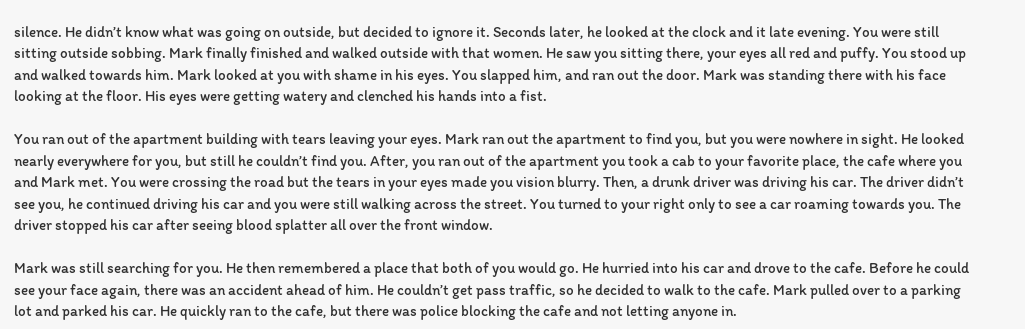silence. He didn’t know what was going on outside, but decided to ignore it. Seconds later, he looked at the clock and it late evening. You were still sitting outside sobbing. Mark finally finished and walked outside with that women. He saw you sitting there, your eyes all red and puffy. You stood up and walked towards him. Mark looked at you with shame in his eyes. You slapped him, and ran out the door. Mark was standing there with his face looking at the floor. His eyes were getting watery and clenched his hands into a fist.

You ran out of the apartment building with tears leaving your eyes. Mark ran out the apartment to find you, but you were nowhere in sight. He looked nearly everywhere for you, but still he couldn’t find you. After, you ran out of the apartment you took a cab to your favorite place, the cafe where you and Mark met. You were crossing the road but the tears in your eyes made you vision blurry. Then, a drunk driver was driving his car. The driver didn’t see you, he continued driving his car and you were still walking across the street. You turned to your right only to see a car roaming towards you. The driver stopped his car after seeing blood splatter all over the front window.

Mark was still searching for you. He then remembered a place that both of you would go. He hurried into his car and drove to the cafe. Before he could see your face again, there was an accident ahead of him. He couldn’t get pass traffic, so he decided to walk to the cafe. Mark pulled over to a parking lot and parked his car. He quickly ran to the cafe, but there was police blocking the cafe and not letting anyone in.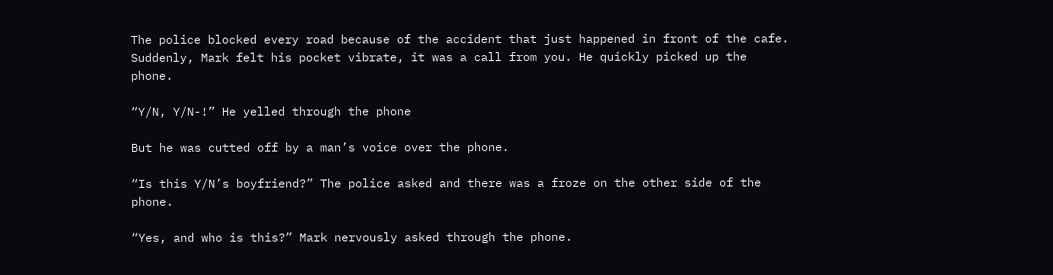The police blocked every road because of the accident that just happened in front of the cafe. Suddenly, Mark felt his pocket vibrate, it was a call from you. He quickly picked up the phone.

“Y/N, Y/N-!” He yelled through the phone

But he was cutted off by a man’s voice over the phone.

“Is this Y/N’s boyfriend?” The police asked and there was a froze on the other side of the phone.

“Yes, and who is this?” Mark nervously asked through the phone.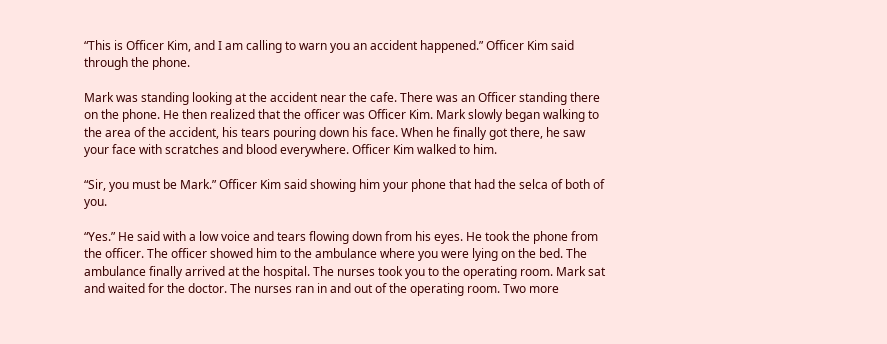“This is Officer Kim, and I am calling to warn you an accident happened.” Officer Kim said through the phone.

Mark was standing looking at the accident near the cafe. There was an Officer standing there on the phone. He then realized that the officer was Officer Kim. Mark slowly began walking to the area of the accident, his tears pouring down his face. When he finally got there, he saw your face with scratches and blood everywhere. Officer Kim walked to him.

“Sir, you must be Mark.” Officer Kim said showing him your phone that had the selca of both of you.

“Yes.” He said with a low voice and tears flowing down from his eyes. He took the phone from the officer. The officer showed him to the ambulance where you were lying on the bed. The ambulance finally arrived at the hospital. The nurses took you to the operating room. Mark sat and waited for the doctor. The nurses ran in and out of the operating room. Two more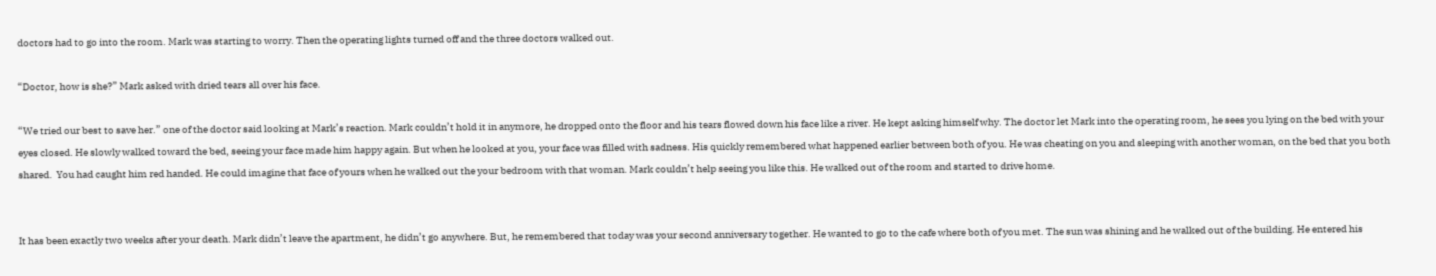doctors had to go into the room. Mark was starting to worry. Then the operating lights turned off and the three doctors walked out.

“Doctor, how is she?” Mark asked with dried tears all over his face.

“We tried our best to save her.” one of the doctor said looking at Mark’s reaction. Mark couldn’t hold it in anymore, he dropped onto the floor and his tears flowed down his face like a river. He kept asking himself why. The doctor let Mark into the operating room, he sees you lying on the bed with your eyes closed. He slowly walked toward the bed, seeing your face made him happy again. But when he looked at you, your face was filled with sadness. His quickly remembered what happened earlier between both of you. He was cheating on you and sleeping with another woman, on the bed that you both shared.  You had caught him red handed. He could imagine that face of yours when he walked out the your bedroom with that woman. Mark couldn’t help seeing you like this. He walked out of the room and started to drive home.


It has been exactly two weeks after your death. Mark didn’t leave the apartment, he didn’t go anywhere. But, he remembered that today was your second anniversary together. He wanted to go to the cafe where both of you met. The sun was shining and he walked out of the building. He entered his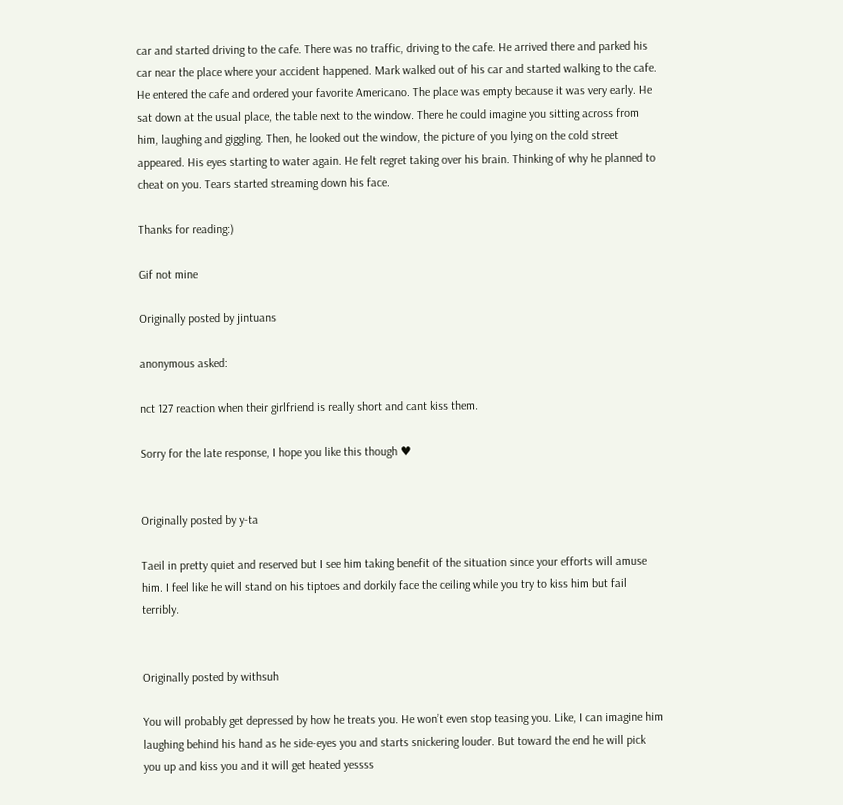car and started driving to the cafe. There was no traffic, driving to the cafe. He arrived there and parked his car near the place where your accident happened. Mark walked out of his car and started walking to the cafe. He entered the cafe and ordered your favorite Americano. The place was empty because it was very early. He sat down at the usual place, the table next to the window. There he could imagine you sitting across from him, laughing and giggling. Then, he looked out the window, the picture of you lying on the cold street appeared. His eyes starting to water again. He felt regret taking over his brain. Thinking of why he planned to cheat on you. Tears started streaming down his face.

Thanks for reading:)

Gif not mine

Originally posted by jintuans

anonymous asked:

nct 127 reaction when their girlfriend is really short and cant kiss them.

Sorry for the late response, I hope you like this though ♥


Originally posted by y-ta

Taeil in pretty quiet and reserved but I see him taking benefit of the situation since your efforts will amuse him. I feel like he will stand on his tiptoes and dorkily face the ceiling while you try to kiss him but fail terribly.


Originally posted by withsuh

You will probably get depressed by how he treats you. He won’t even stop teasing you. Like, I can imagine him laughing behind his hand as he side-eyes you and starts snickering louder. But toward the end he will pick you up and kiss you and it will get heated yessss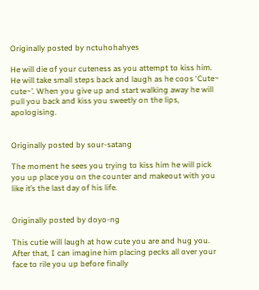Originally posted by nctuhohahyes

He will die of your cuteness as you attempt to kiss him. He will take small steps back and laugh as he coos ‘Cute~ cute~’. When you give up and start walking away he will pull you back and kiss you sweetly on the lips, apologising.


Originally posted by sour-satang

The moment he sees you trying to kiss him he will pick you up place you on the counter and makeout with you like it’s the last day of his life.


Originally posted by doyo-ng

This cutie will laugh at how cute you are and hug you. After that, I can imagine him placing pecks all over your face to rile you up before finally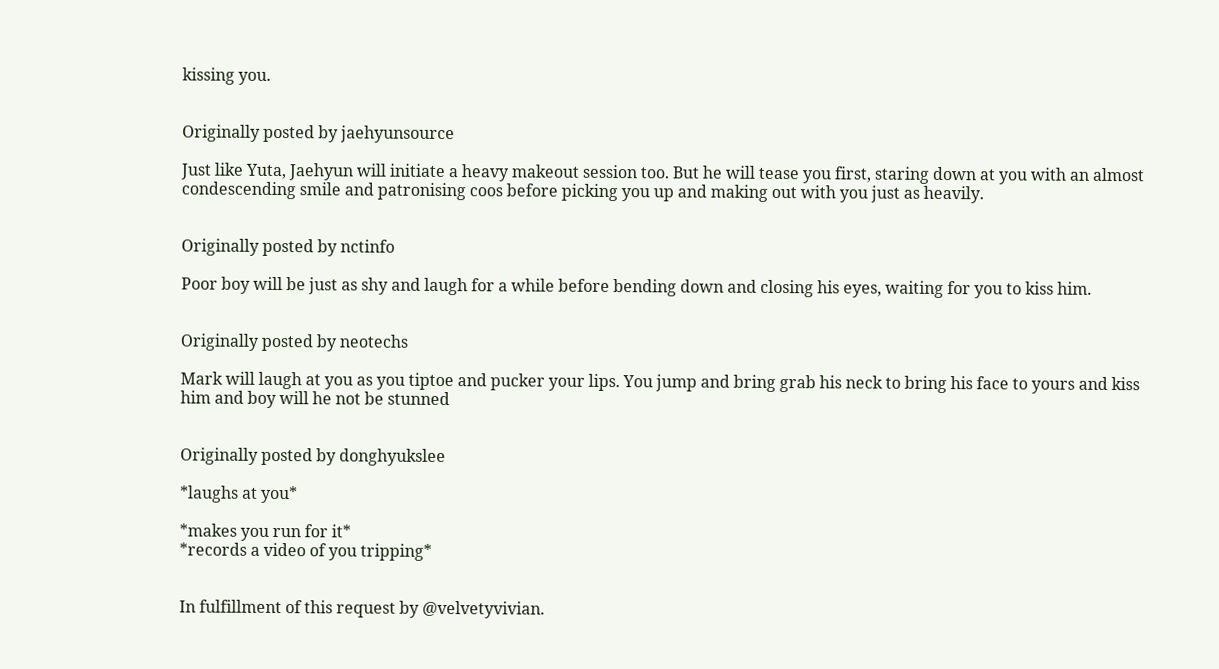kissing you.


Originally posted by jaehyunsource

Just like Yuta, Jaehyun will initiate a heavy makeout session too. But he will tease you first, staring down at you with an almost condescending smile and patronising coos before picking you up and making out with you just as heavily.


Originally posted by nctinfo

Poor boy will be just as shy and laugh for a while before bending down and closing his eyes, waiting for you to kiss him.


Originally posted by neotechs

Mark will laugh at you as you tiptoe and pucker your lips. You jump and bring grab his neck to bring his face to yours and kiss him and boy will he not be stunned


Originally posted by donghyukslee

*laughs at you*

*makes you run for it*
*records a video of you tripping*


In fulfillment of this request by @velvetyvivian.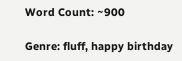Word Count: ~900

Genre: fluff, happy birthday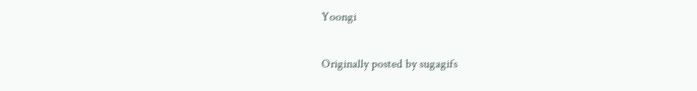Yoongi

Originally posted by sugagifs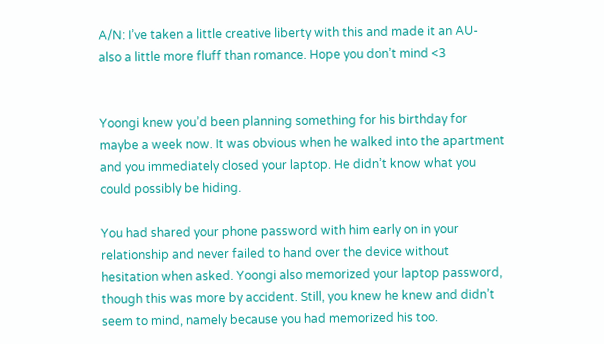A/N: I’ve taken a little creative liberty with this and made it an AU- also a little more fluff than romance. Hope you don’t mind <3


Yoongi knew you’d been planning something for his birthday for maybe a week now. It was obvious when he walked into the apartment and you immediately closed your laptop. He didn’t know what you could possibly be hiding.

You had shared your phone password with him early on in your relationship and never failed to hand over the device without hesitation when asked. Yoongi also memorized your laptop password, though this was more by accident. Still, you knew he knew and didn’t seem to mind, namely because you had memorized his too.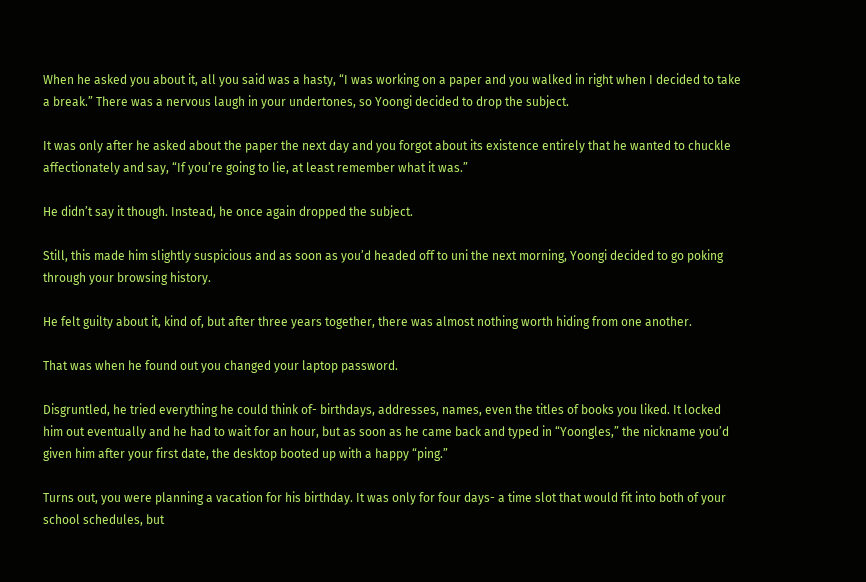When he asked you about it, all you said was a hasty, “I was working on a paper and you walked in right when I decided to take a break.” There was a nervous laugh in your undertones, so Yoongi decided to drop the subject.

It was only after he asked about the paper the next day and you forgot about its existence entirely that he wanted to chuckle affectionately and say, “If you’re going to lie, at least remember what it was.”

He didn’t say it though. Instead, he once again dropped the subject.

Still, this made him slightly suspicious and as soon as you’d headed off to uni the next morning, Yoongi decided to go poking through your browsing history.

He felt guilty about it, kind of, but after three years together, there was almost nothing worth hiding from one another.

That was when he found out you changed your laptop password.

Disgruntled, he tried everything he could think of- birthdays, addresses, names, even the titles of books you liked. It locked him out eventually and he had to wait for an hour, but as soon as he came back and typed in “Yoongles,” the nickname you’d given him after your first date, the desktop booted up with a happy “ping.”

Turns out, you were planning a vacation for his birthday. It was only for four days- a time slot that would fit into both of your school schedules, but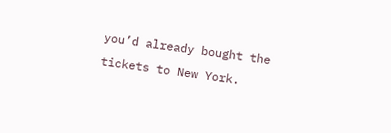you’d already bought the tickets to New York.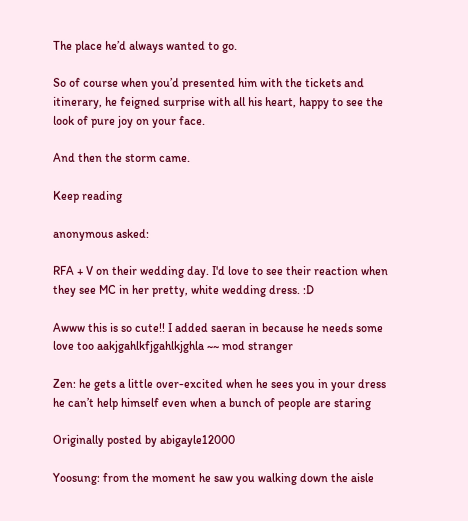The place he’d always wanted to go.

So of course when you’d presented him with the tickets and itinerary, he feigned surprise with all his heart, happy to see the look of pure joy on your face.

And then the storm came.

Keep reading

anonymous asked:

RFA + V on their wedding day. I'd love to see their reaction when they see MC in her pretty, white wedding dress. :D

Awww this is so cute!! I added saeran in because he needs some love too aakjgahlkfjgahlkjghla ~~ mod stranger

Zen: he gets a little over-excited when he sees you in your dress he can’t help himself even when a bunch of people are staring

Originally posted by abigayle12000

Yoosung: from the moment he saw you walking down the aisle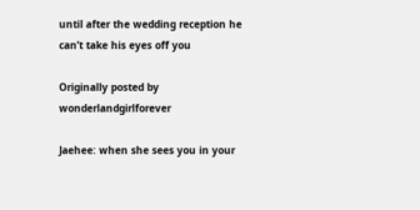until after the wedding reception he can’t take his eyes off you

Originally posted by wonderlandgirlforever

Jaehee: when she sees you in your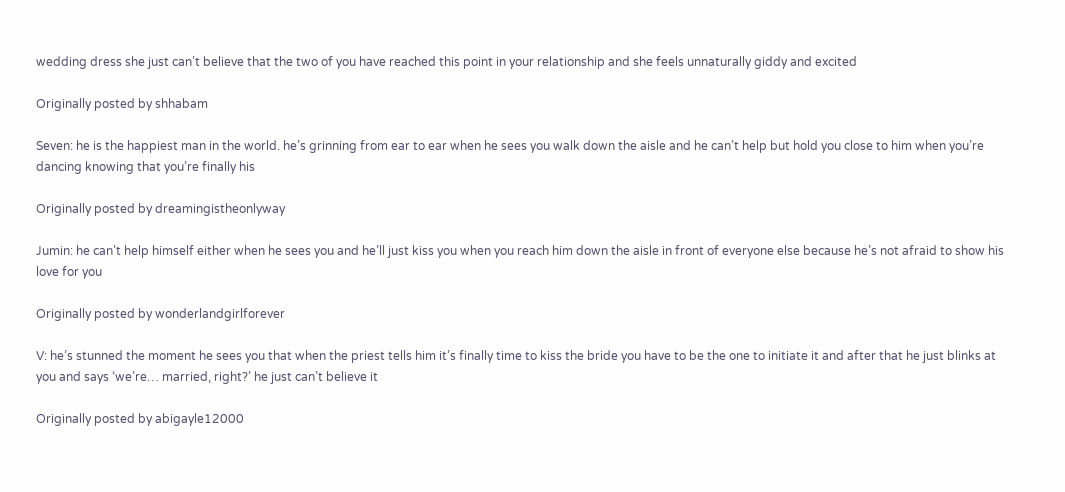wedding dress she just can’t believe that the two of you have reached this point in your relationship and she feels unnaturally giddy and excited

Originally posted by shhabam

Seven: he is the happiest man in the world. he’s grinning from ear to ear when he sees you walk down the aisle and he can’t help but hold you close to him when you’re dancing knowing that you’re finally his

Originally posted by dreamingistheonlyway

Jumin: he can’t help himself either when he sees you and he’ll just kiss you when you reach him down the aisle in front of everyone else because he’s not afraid to show his love for you

Originally posted by wonderlandgirlforever

V: he’s stunned the moment he sees you that when the priest tells him it’s finally time to kiss the bride you have to be the one to initiate it and after that he just blinks at you and says ‘we’re… married, right?’ he just can’t believe it

Originally posted by abigayle12000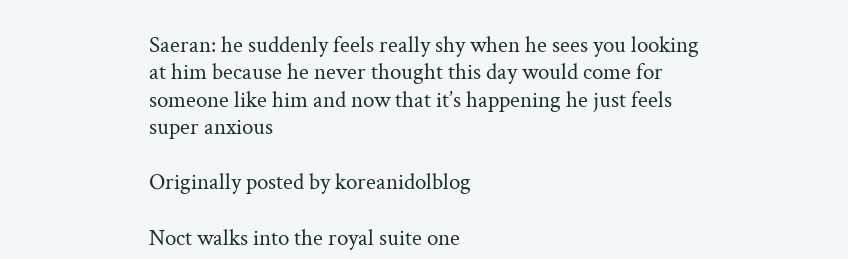Saeran: he suddenly feels really shy when he sees you looking at him because he never thought this day would come for someone like him and now that it’s happening he just feels super anxious

Originally posted by koreanidolblog

Noct walks into the royal suite one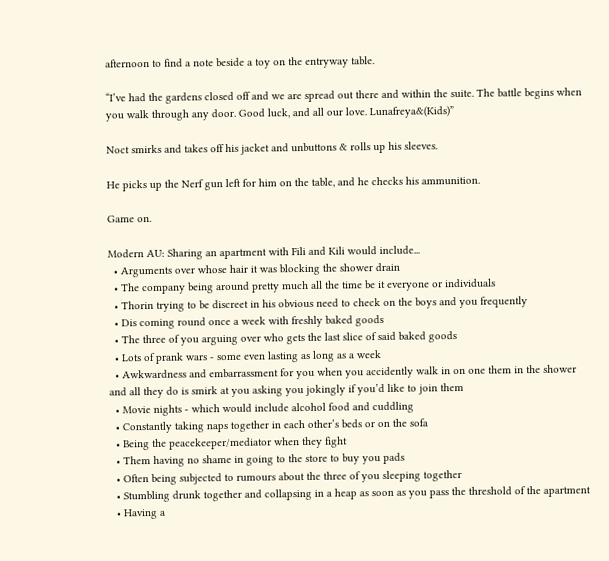afternoon to find a note beside a toy on the entryway table.

“I’ve had the gardens closed off and we are spread out there and within the suite. The battle begins when you walk through any door. Good luck, and all our love. Lunafreya&(Kids)”

Noct smirks and takes off his jacket and unbuttons & rolls up his sleeves.

He picks up the Nerf gun left for him on the table, and he checks his ammunition.

Game on.

Modern AU: Sharing an apartment with Fili and Kili would include...
  • Arguments over whose hair it was blocking the shower drain
  • The company being around pretty much all the time be it everyone or individuals
  • Thorin trying to be discreet in his obvious need to check on the boys and you frequently
  • Dis coming round once a week with freshly baked goods
  • The three of you arguing over who gets the last slice of said baked goods
  • Lots of prank wars - some even lasting as long as a week
  • Awkwardness and embarrassment for you when you accidently walk in on one them in the shower and all they do is smirk at you asking you jokingly if you’d like to join them
  • Movie nights - which would include alcohol food and cuddling
  • Constantly taking naps together in each other’s beds or on the sofa
  • Being the peacekeeper/mediator when they fight
  • Them having no shame in going to the store to buy you pads
  • Often being subjected to rumours about the three of you sleeping together
  • Stumbling drunk together and collapsing in a heap as soon as you pass the threshold of the apartment
  • Having a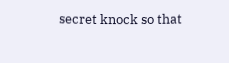secret knock so that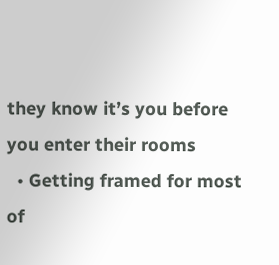they know it’s you before you enter their rooms
  • Getting framed for most of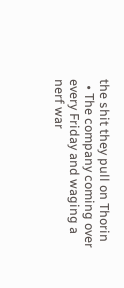the shit they pull on Thorin
  • The company coming over every Friday and waging a nerf war